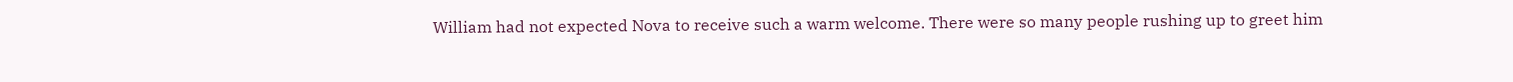William had not expected Nova to receive such a warm welcome. There were so many people rushing up to greet him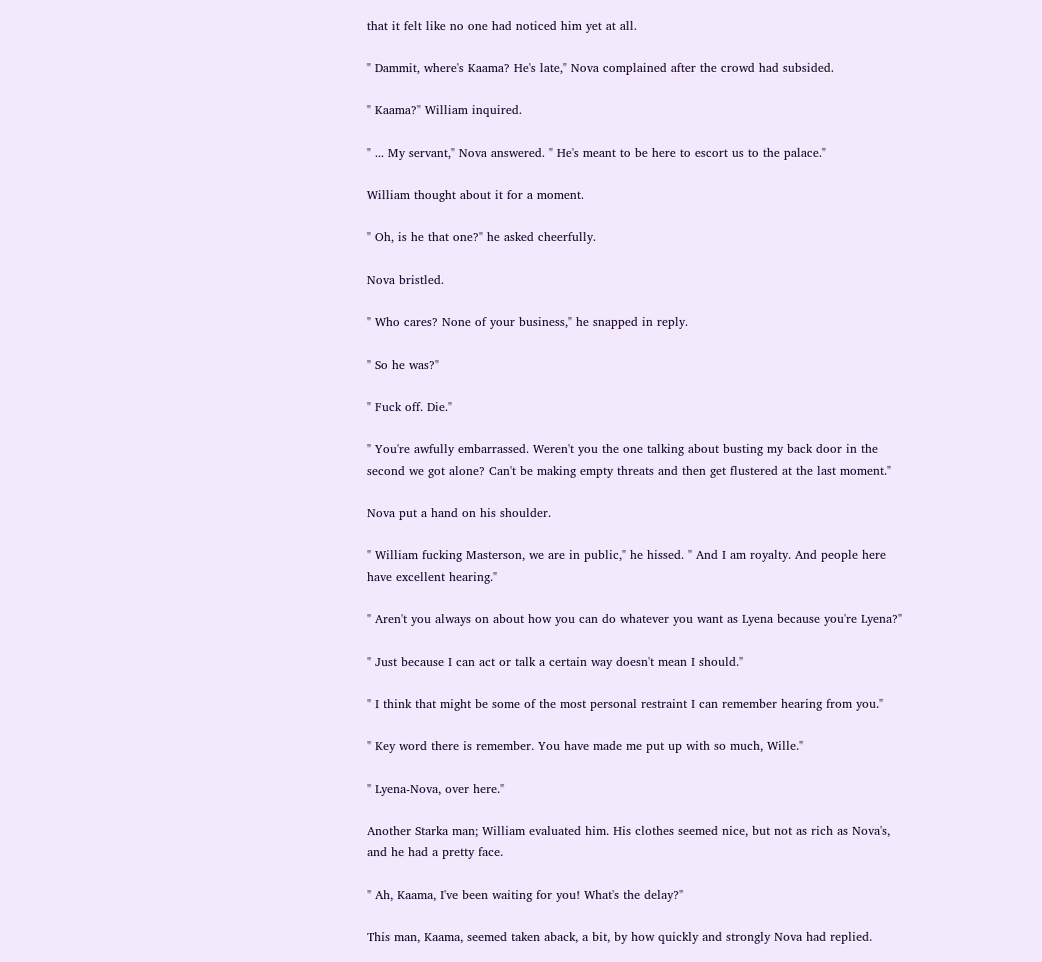that it felt like no one had noticed him yet at all.

" Dammit, where's Kaama? He's late," Nova complained after the crowd had subsided.

" Kaama?" William inquired.

" ... My servant," Nova answered. " He's meant to be here to escort us to the palace."

William thought about it for a moment.

" Oh, is he that one?" he asked cheerfully.

Nova bristled.

" Who cares? None of your business," he snapped in reply.

" So he was?"

" Fuck off. Die."

" You're awfully embarrassed. Weren't you the one talking about busting my back door in the second we got alone? Can't be making empty threats and then get flustered at the last moment."

Nova put a hand on his shoulder.

" William fucking Masterson, we are in public," he hissed. " And I am royalty. And people here have excellent hearing."

" Aren't you always on about how you can do whatever you want as Lyena because you're Lyena?"

" Just because I can act or talk a certain way doesn't mean I should."

" I think that might be some of the most personal restraint I can remember hearing from you."

" Key word there is remember. You have made me put up with so much, Wille."

" Lyena-Nova, over here."

Another Starka man; William evaluated him. His clothes seemed nice, but not as rich as Nova's, and he had a pretty face.

" Ah, Kaama, I've been waiting for you! What's the delay?"

This man, Kaama, seemed taken aback, a bit, by how quickly and strongly Nova had replied.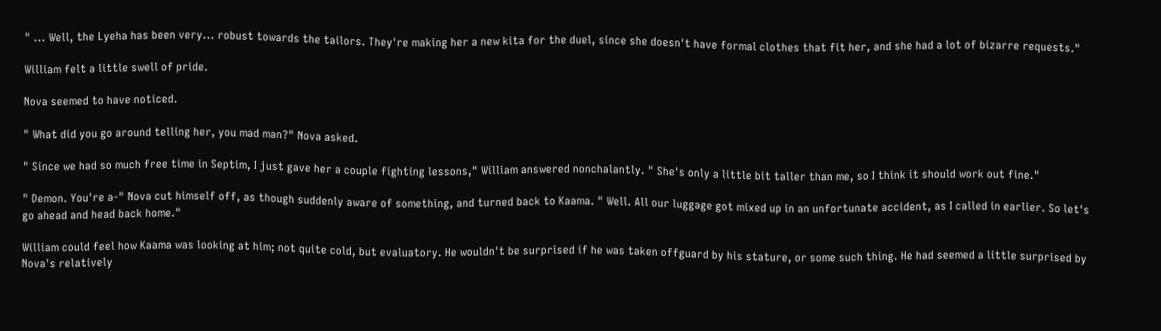" ... Well, the Lyeha has been very... robust towards the tailors. They're making her a new kita for the duel, since she doesn't have formal clothes that fit her, and she had a lot of bizarre requests."

William felt a little swell of pride.

Nova seemed to have noticed.

" What did you go around telling her, you mad man?" Nova asked.

" Since we had so much free time in Septim, I just gave her a couple fighting lessons," William answered nonchalantly. " She's only a little bit taller than me, so I think it should work out fine."

" Demon. You're a-" Nova cut himself off, as though suddenly aware of something, and turned back to Kaama. " Well. All our luggage got mixed up in an unfortunate accident, as I called in earlier. So let's go ahead and head back home."

William could feel how Kaama was looking at him; not quite cold, but evaluatory. He wouldn't be surprised if he was taken offguard by his stature, or some such thing. He had seemed a little surprised by Nova's relatively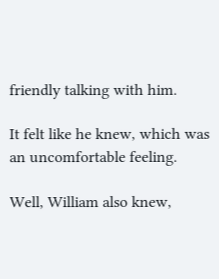friendly talking with him.

It felt like he knew, which was an uncomfortable feeling.

Well, William also knew,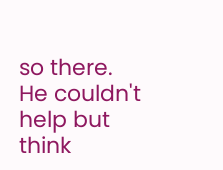so there. He couldn't help but think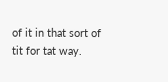of it in that sort of tit for tat way.